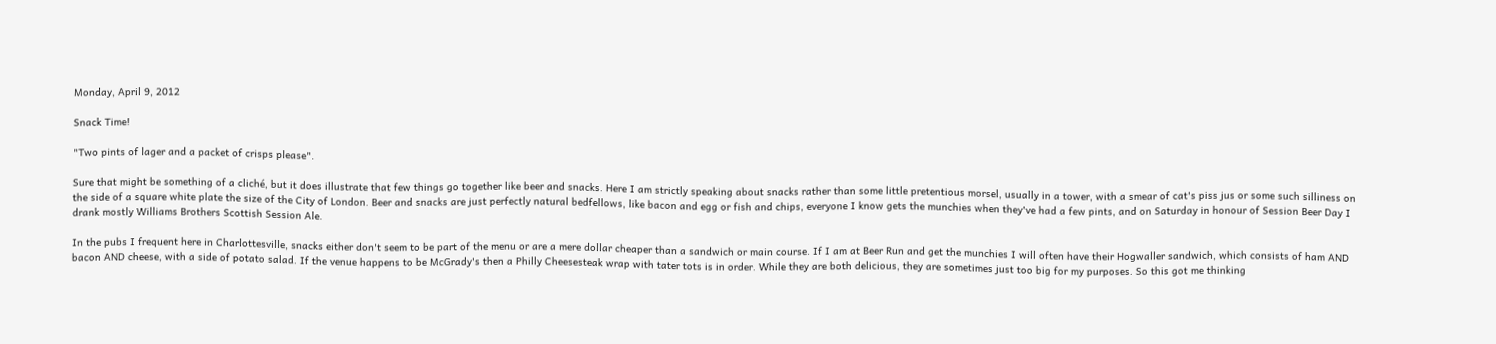Monday, April 9, 2012

Snack Time!

"Two pints of lager and a packet of crisps please".

Sure that might be something of a cliché, but it does illustrate that few things go together like beer and snacks. Here I am strictly speaking about snacks rather than some little pretentious morsel, usually in a tower, with a smear of cat's piss jus or some such silliness on the side of a square white plate the size of the City of London. Beer and snacks are just perfectly natural bedfellows, like bacon and egg or fish and chips, everyone I know gets the munchies when they've had a few pints, and on Saturday in honour of Session Beer Day I drank mostly Williams Brothers Scottish Session Ale.

In the pubs I frequent here in Charlottesville, snacks either don't seem to be part of the menu or are a mere dollar cheaper than a sandwich or main course. If I am at Beer Run and get the munchies I will often have their Hogwaller sandwich, which consists of ham AND bacon AND cheese, with a side of potato salad. If the venue happens to be McGrady's then a Philly Cheesesteak wrap with tater tots is in order. While they are both delicious, they are sometimes just too big for my purposes. So this got me thinking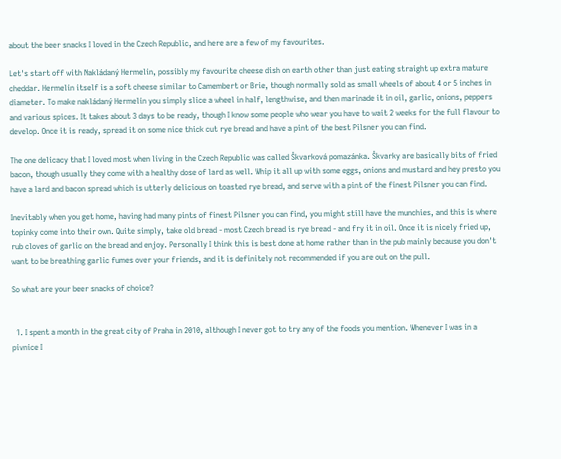about the beer snacks I loved in the Czech Republic, and here are a few of my favourites.

Let's start off with Nakládaný Hermelín, possibly my favourite cheese dish on earth other than just eating straight up extra mature cheddar. Hermelín itself is a soft cheese similar to Camembert or Brie, though normally sold as small wheels of about 4 or 5 inches in diameter. To make nakládaný Hermelín you simply slice a wheel in half, lengthwise, and then marinade it in oil, garlic, onions, peppers and various spices. It takes about 3 days to be ready, though I know some people who wear you have to wait 2 weeks for the full flavour to develop. Once it is ready, spread it on some nice thick cut rye bread and have a pint of the best Pilsner you can find.

The one delicacy that I loved most when living in the Czech Republic was called Škvarková pomazánka. Škvarky are basically bits of fried bacon, though usually they come with a healthy dose of lard as well. Whip it all up with some eggs, onions and mustard and hey presto you have a lard and bacon spread which is utterly delicious on toasted rye bread, and serve with a pint of the finest Pilsner you can find.

Inevitably when you get home, having had many pints of finest Pilsner you can find, you might still have the munchies, and this is where topinky come into their own. Quite simply, take old bread - most Czech bread is rye bread - and fry it in oil. Once it is nicely fried up, rub cloves of garlic on the bread and enjoy. Personally I think this is best done at home rather than in the pub mainly because you don't want to be breathing garlic fumes over your friends, and it is definitely not recommended if you are out on the pull.

So what are your beer snacks of choice?


  1. I spent a month in the great city of Praha in 2010, although I never got to try any of the foods you mention. Whenever I was in a pivnice I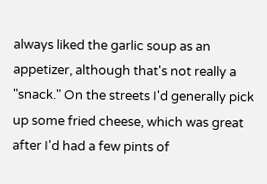always liked the garlic soup as an appetizer, although that's not really a "snack." On the streets I'd generally pick up some fried cheese, which was great after I'd had a few pints of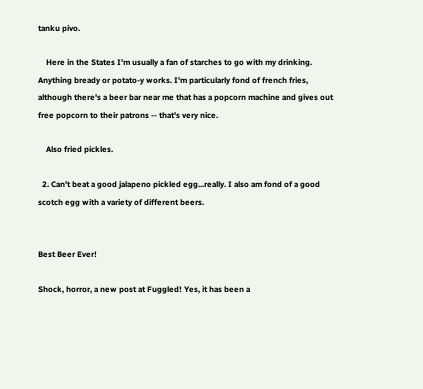tanku pivo.

    Here in the States I'm usually a fan of starches to go with my drinking. Anything bready or potato-y works. I'm particularly fond of french fries, although there's a beer bar near me that has a popcorn machine and gives out free popcorn to their patrons -- that's very nice.

    Also fried pickles.

  2. Can't beat a good jalapeno pickled egg...really. I also am fond of a good scotch egg with a variety of different beers.


Best Beer Ever!

Shock, horror, a new post at Fuggled! Yes, it has been a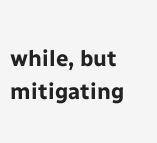while, but mitigating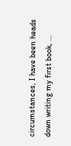circumstances, I have been heads down writing my first book, ...